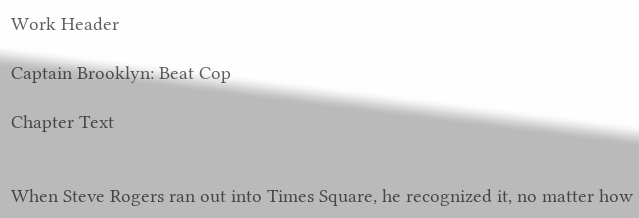Work Header

Captain Brooklyn: Beat Cop

Chapter Text


When Steve Rogers ran out into Times Square, he recognized it, no matter how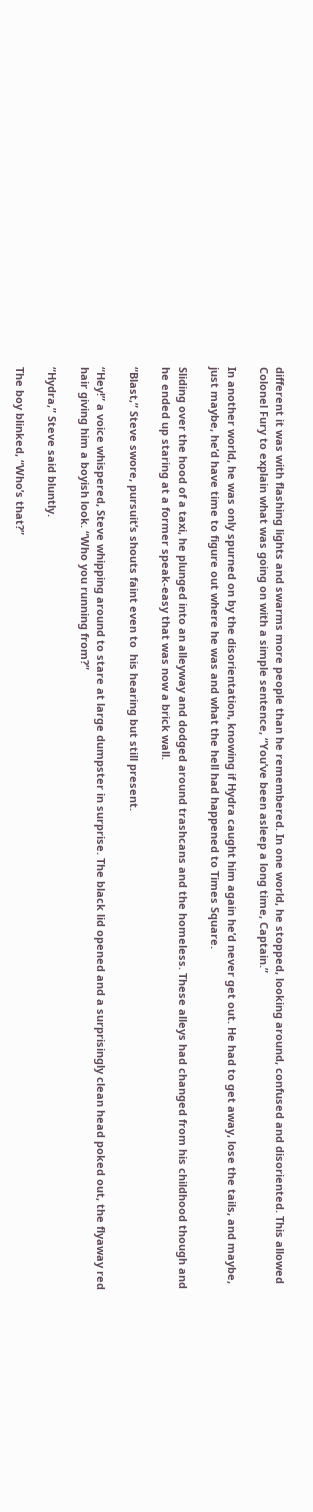different it was with flashing lights and swarms more people than he remembered. In one world, he stopped, looking around, confused and disoriented. This allowed Colonel Fury to explain what was going on with a simple sentence, “You’ve been asleep a long time, Captain.”

In another world, he was only spurned on by the disorientation, knowing if Hydra caught him again he’d never get out. He had to get away, lose the tails, and maybe, just maybe, he’d have time to figure out where he was and what the hell had happened to Times Square.

Sliding over the hood of a taxi, he plunged into an alleyway and dodged around trashcans and the homeless. These alleys had changed from his childhood though and he ended up staring at a former speak-easy that was now a brick wall.

“Blast,” Steve swore, pursuit’s shouts faint even to  his hearing but still present.

“Hey!” a voice whispered, Steve whipping around to stare at large dumpster in surprise. The black lid opened and a surprisingly clean head poked out, the flyaway red hair giving him a boyish look. “Who you running from?”

“Hydra,” Steve said bluntly.

The boy blinked, “Who’s that?”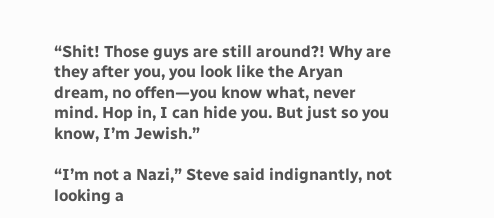“Shit! Those guys are still around?! Why are they after you, you look like the Aryan dream, no offen—you know what, never mind. Hop in, I can hide you. But just so you know, I’m Jewish.”

“I’m not a Nazi,” Steve said indignantly, not looking a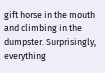gift horse in the mouth and climbing in the dumpster. Surprisingly, everything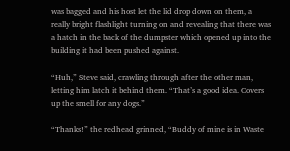was bagged and his host let the lid drop down on them, a really bright flashlight turning on and revealing that there was a hatch in the back of the dumpster which opened up into the building it had been pushed against.

“Huh,” Steve said, crawling through after the other man, letting him latch it behind them. “That’s a good idea. Covers up the smell for any dogs.”

“Thanks!” the redhead grinned, “Buddy of mine is in Waste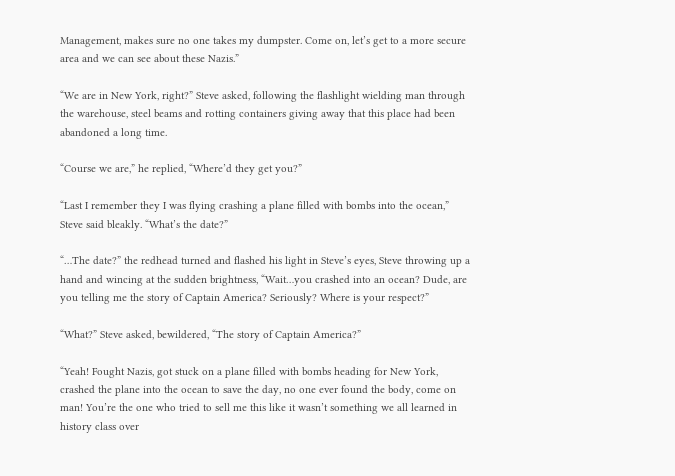Management, makes sure no one takes my dumpster. Come on, let’s get to a more secure area and we can see about these Nazis.”

“We are in New York, right?” Steve asked, following the flashlight wielding man through the warehouse, steel beams and rotting containers giving away that this place had been abandoned a long time.

“Course we are,” he replied, “Where’d they get you?”

“Last I remember they I was flying crashing a plane filled with bombs into the ocean,” Steve said bleakly. “What’s the date?”

“…The date?” the redhead turned and flashed his light in Steve’s eyes, Steve throwing up a hand and wincing at the sudden brightness, “Wait…you crashed into an ocean? Dude, are you telling me the story of Captain America? Seriously? Where is your respect?”

“What?” Steve asked, bewildered, “The story of Captain America?”

“Yeah! Fought Nazis, got stuck on a plane filled with bombs heading for New York, crashed the plane into the ocean to save the day, no one ever found the body, come on man! You’re the one who tried to sell me this like it wasn’t something we all learned in history class over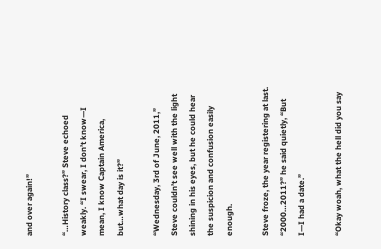and over again!”

“…History class?” Steve echoed weakly. “I swear, I don’t know—I mean, I know Captain America, but…what day is it?”

“Wednesday, 3rd of June, 2011,” Steve couldn’t see well with the light shining in his eyes, but he could hear the suspicion and confusion easily enough.

Steve froze, the year registering at last. “2000…2011?” he said quietly, “But I—I had a date.”

“Okay woah, what the hell did you say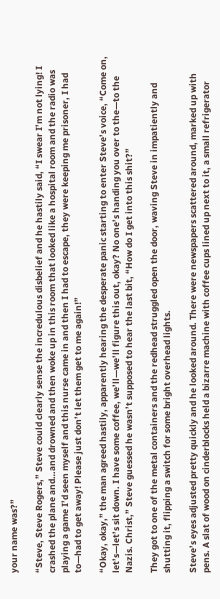your name was?”

“Steve, Steve Rogers,” Steve could clearly sense the incredulous disbelief and he hastily said, “I swear I’m not lying! I crashed the plane and…and drowned and then woke up in this room that looked like a hospital room and the radio was playing a game I’d seen myself and this nurse came in and then I had to escape, they were keeping me prisoner, I had to—had to get away! Please just don’t let them get to me again!”

“Okay, okay,” the man agreed hastily, apparently hearing the desperate panic starting to enter Steve’s voice, “Come on, let’s—let’s sit down. I have some coffee, we’ll—we’ll figure this out, okay? No one’s handing you over to the—to the Nazis. Christ,” Steve guessed he wasn’t supposed to hear the last bit, “How do I get into this shit?”

They got to one of the metal containers and the redhead struggled open the door, waving Steve in impatiently and shutting it, flipping a switch for some bright overhead lights.

Steve’s eyes adjusted pretty quickly and he looked around. There were newspapers scattered around, marked up with pens. A slat of wood on cinderblocks held a bizarre machine with coffee cups lined up next to it, a small refrigerator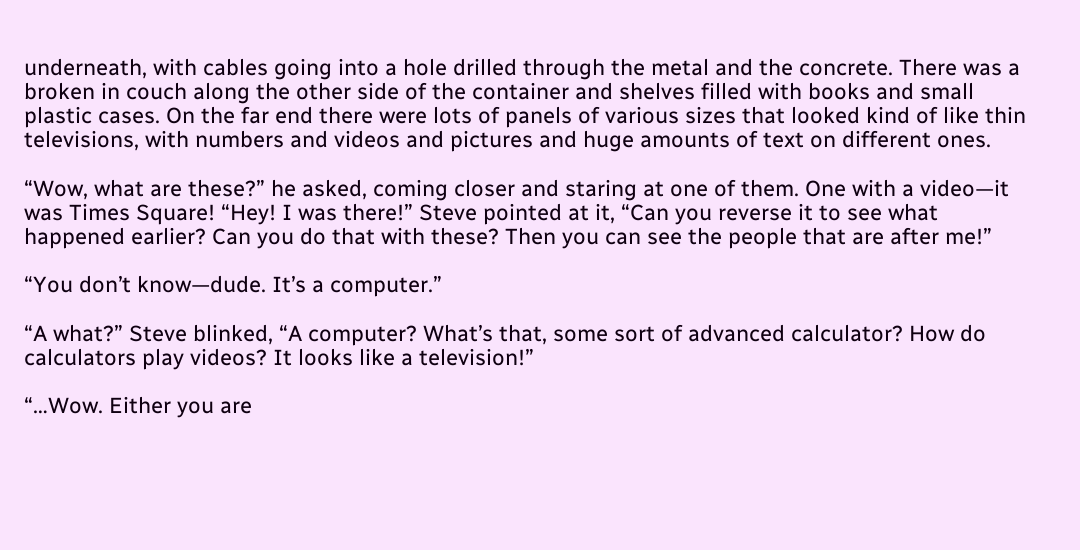underneath, with cables going into a hole drilled through the metal and the concrete. There was a broken in couch along the other side of the container and shelves filled with books and small plastic cases. On the far end there were lots of panels of various sizes that looked kind of like thin televisions, with numbers and videos and pictures and huge amounts of text on different ones.

“Wow, what are these?” he asked, coming closer and staring at one of them. One with a video—it was Times Square! “Hey! I was there!” Steve pointed at it, “Can you reverse it to see what happened earlier? Can you do that with these? Then you can see the people that are after me!”

“You don’t know—dude. It’s a computer.”

“A what?” Steve blinked, “A computer? What’s that, some sort of advanced calculator? How do calculators play videos? It looks like a television!”

“…Wow. Either you are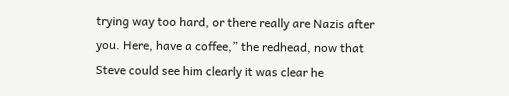trying way too hard, or there really are Nazis after you. Here, have a coffee,” the redhead, now that Steve could see him clearly it was clear he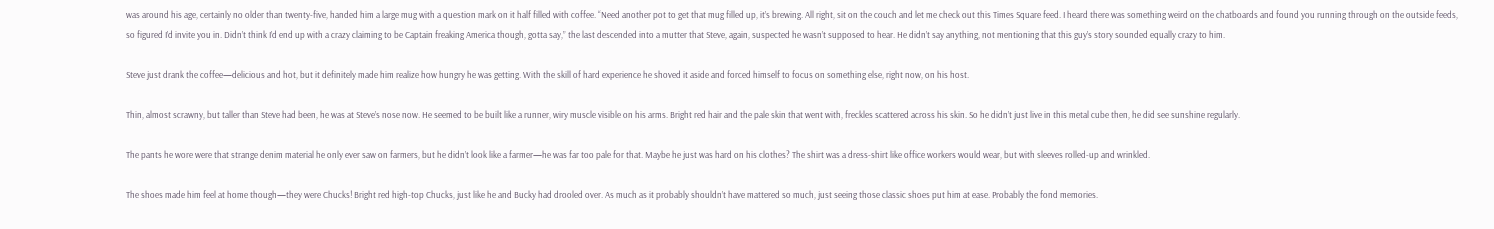was around his age, certainly no older than twenty-five, handed him a large mug with a question mark on it half filled with coffee. “Need another pot to get that mug filled up, it’s brewing. All right, sit on the couch and let me check out this Times Square feed. I heard there was something weird on the chatboards and found you running through on the outside feeds, so figured I’d invite you in. Didn’t think I’d end up with a crazy claiming to be Captain freaking America though, gotta say,” the last descended into a mutter that Steve, again, suspected he wasn’t supposed to hear. He didn’t say anything, not mentioning that this guy’s story sounded equally crazy to him.

Steve just drank the coffee—delicious and hot, but it definitely made him realize how hungry he was getting. With the skill of hard experience he shoved it aside and forced himself to focus on something else, right now, on his host.

Thin, almost scrawny, but taller than Steve had been, he was at Steve’s nose now. He seemed to be built like a runner, wiry muscle visible on his arms. Bright red hair and the pale skin that went with, freckles scattered across his skin. So he didn’t just live in this metal cube then, he did see sunshine regularly.

The pants he wore were that strange denim material he only ever saw on farmers, but he didn’t look like a farmer—he was far too pale for that. Maybe he just was hard on his clothes? The shirt was a dress-shirt like office workers would wear, but with sleeves rolled-up and wrinkled.

The shoes made him feel at home though—they were Chucks! Bright red high-top Chucks, just like he and Bucky had drooled over. As much as it probably shouldn’t have mattered so much, just seeing those classic shoes put him at ease. Probably the fond memories.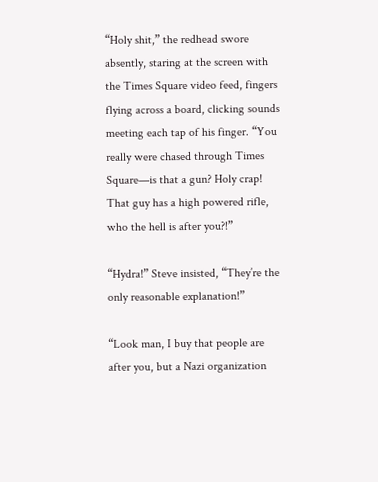“Holy shit,” the redhead swore absently, staring at the screen with the Times Square video feed, fingers flying across a board, clicking sounds meeting each tap of his finger. “You really were chased through Times Square—is that a gun? Holy crap! That guy has a high powered rifle, who the hell is after you?!”

“Hydra!” Steve insisted, “They’re the only reasonable explanation!”

“Look man, I buy that people are after you, but a Nazi organization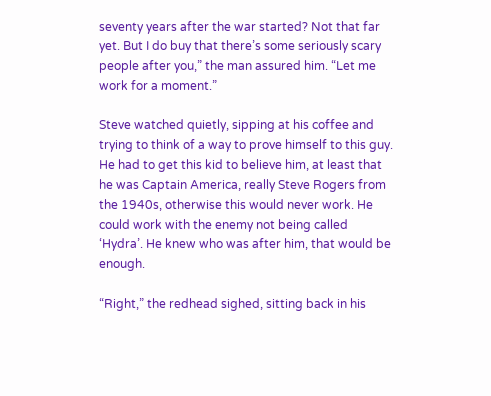seventy years after the war started? Not that far yet. But I do buy that there’s some seriously scary people after you,” the man assured him. “Let me work for a moment.”

Steve watched quietly, sipping at his coffee and trying to think of a way to prove himself to this guy. He had to get this kid to believe him, at least that he was Captain America, really Steve Rogers from the 1940s, otherwise this would never work. He could work with the enemy not being called ‘Hydra’. He knew who was after him, that would be enough.

“Right,” the redhead sighed, sitting back in his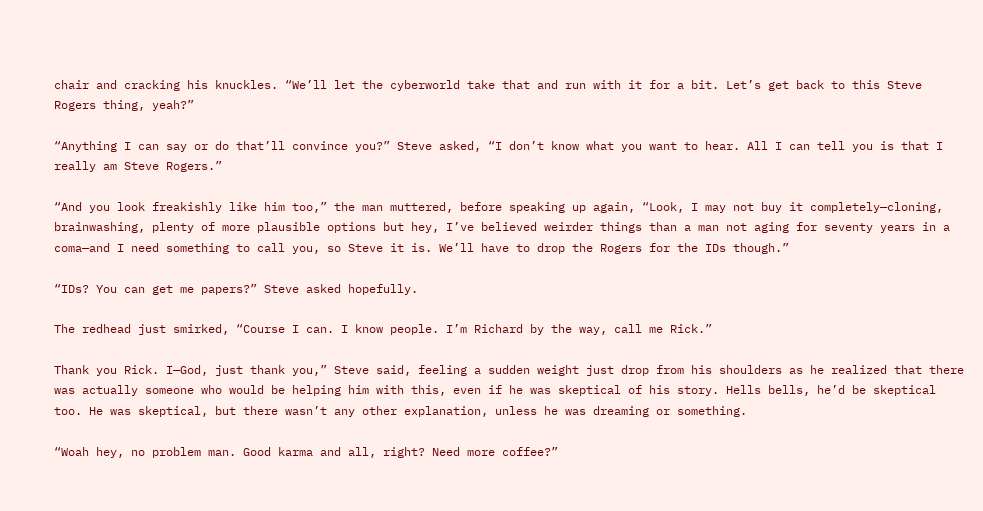chair and cracking his knuckles. “We’ll let the cyberworld take that and run with it for a bit. Let’s get back to this Steve Rogers thing, yeah?”

“Anything I can say or do that’ll convince you?” Steve asked, “I don’t know what you want to hear. All I can tell you is that I really am Steve Rogers.”

“And you look freakishly like him too,” the man muttered, before speaking up again, “Look, I may not buy it completely—cloning, brainwashing, plenty of more plausible options but hey, I’ve believed weirder things than a man not aging for seventy years in a coma—and I need something to call you, so Steve it is. We’ll have to drop the Rogers for the IDs though.”

“IDs? You can get me papers?” Steve asked hopefully.

The redhead just smirked, “Course I can. I know people. I’m Richard by the way, call me Rick.”

Thank you Rick. I—God, just thank you,” Steve said, feeling a sudden weight just drop from his shoulders as he realized that there was actually someone who would be helping him with this, even if he was skeptical of his story. Hells bells, he’d be skeptical too. He was skeptical, but there wasn’t any other explanation, unless he was dreaming or something.

“Woah hey, no problem man. Good karma and all, right? Need more coffee?”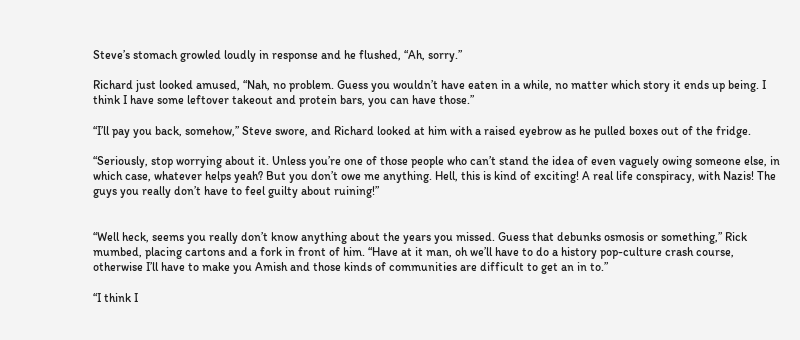Steve’s stomach growled loudly in response and he flushed, “Ah, sorry.”

Richard just looked amused, “Nah, no problem. Guess you wouldn’t have eaten in a while, no matter which story it ends up being. I think I have some leftover takeout and protein bars, you can have those.”

“I’ll pay you back, somehow,” Steve swore, and Richard looked at him with a raised eyebrow as he pulled boxes out of the fridge.

“Seriously, stop worrying about it. Unless you’re one of those people who can’t stand the idea of even vaguely owing someone else, in which case, whatever helps yeah? But you don’t owe me anything. Hell, this is kind of exciting! A real life conspiracy, with Nazis! The guys you really don’t have to feel guilty about ruining!”


“Well heck, seems you really don’t know anything about the years you missed. Guess that debunks osmosis or something,” Rick mumbed, placing cartons and a fork in front of him. “Have at it man, oh we’ll have to do a history pop-culture crash course, otherwise I’ll have to make you Amish and those kinds of communities are difficult to get an in to.”

“I think I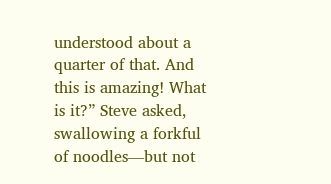understood about a quarter of that. And this is amazing! What is it?” Steve asked, swallowing a forkful of noodles—but not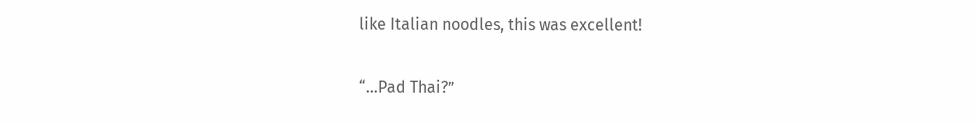like Italian noodles, this was excellent!

“…Pad Thai?”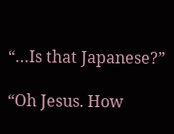“…Is that Japanese?”

“Oh Jesus. How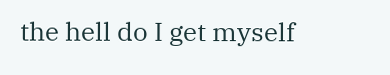the hell do I get myself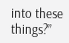into these things?”